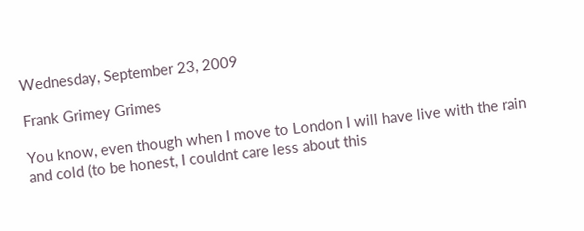Wednesday, September 23, 2009

Frank Grimey Grimes

You know, even though when I move to London I will have live with the rain and cold (to be honest, I couldnt care less about this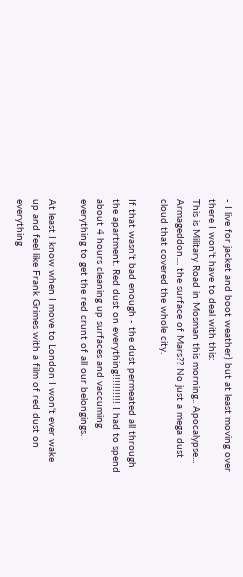- I live for jacket and boot weather) but at least moving over there I won't have to deal with this:
This is Military Road in Mosman this morning.. Apocalypse... Armageddon.... the surface of Mars?? No just a mega dust cloud that covered the whole city.

If that wasn't bad enough - the dust permeated all through the apartment. Red dust on everything!!!!!!!!!! I had to spend about 4 hours cleaning up surfaces and vaccuming everything to get the red crunt of all our belongings.

At least I know when I move to London I won't ever wake up and feel like Frank Grimes with a film of red dust on everything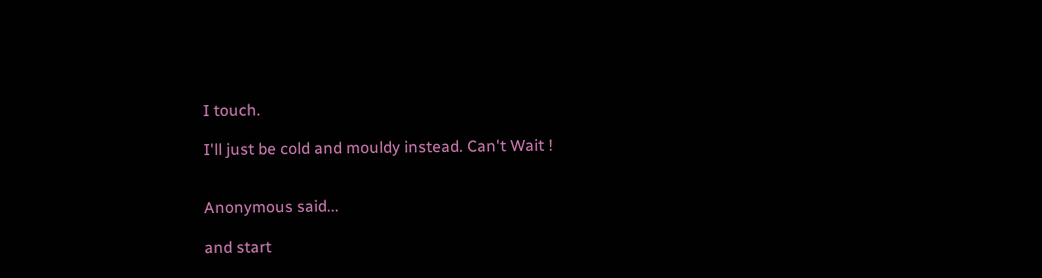I touch.

I'll just be cold and mouldy instead. Can't Wait !


Anonymous said...

and start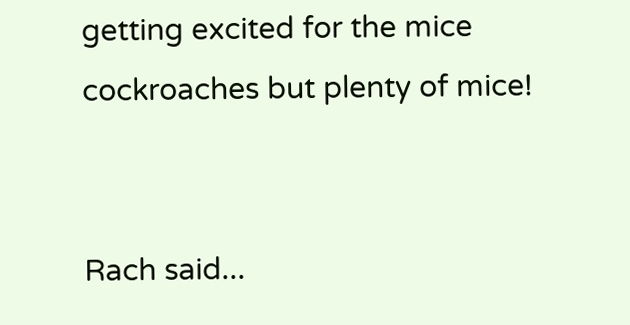getting excited for the mice cockroaches but plenty of mice!


Rach said...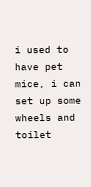i used to have pet mice, i can set up some wheels and toilet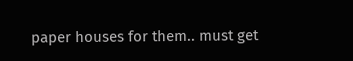paper houses for them.. must get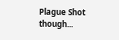Plague Shot though...